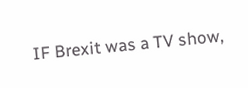IF Brexit was a TV show,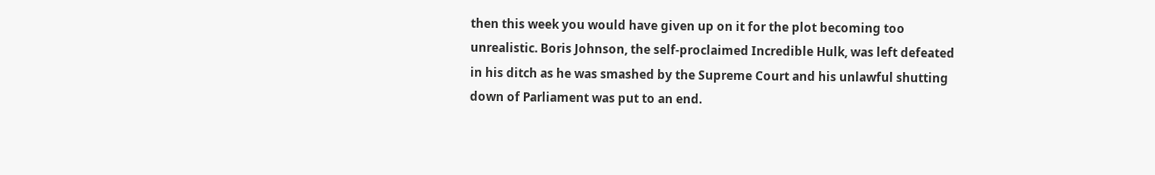then this week you would have given up on it for the plot becoming too unrealistic. Boris Johnson, the self-proclaimed Incredible Hulk, was left defeated in his ditch as he was smashed by the Supreme Court and his unlawful shutting down of Parliament was put to an end.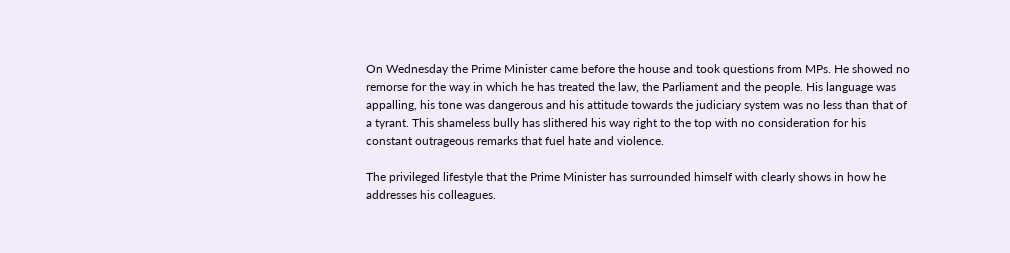On Wednesday the Prime Minister came before the house and took questions from MPs. He showed no remorse for the way in which he has treated the law, the Parliament and the people. His language was appalling, his tone was dangerous and his attitude towards the judiciary system was no less than that of a tyrant. This shameless bully has slithered his way right to the top with no consideration for his constant outrageous remarks that fuel hate and violence.

The privileged lifestyle that the Prime Minister has surrounded himself with clearly shows in how he addresses his colleagues.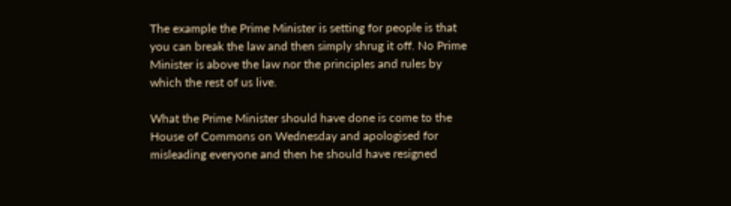The example the Prime Minister is setting for people is that you can break the law and then simply shrug it off. No Prime Minister is above the law nor the principles and rules by which the rest of us live.

What the Prime Minister should have done is come to the House of Commons on Wednesday and apologised for misleading everyone and then he should have resigned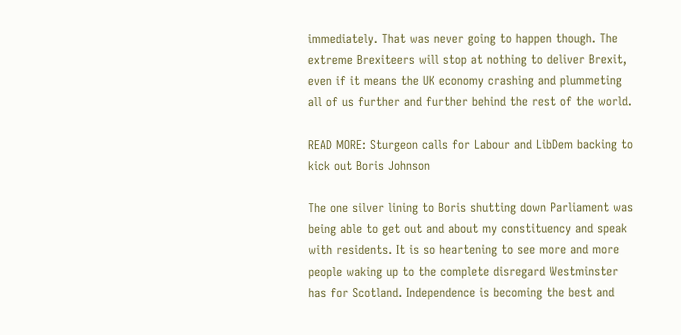immediately. That was never going to happen though. The extreme Brexiteers will stop at nothing to deliver Brexit, even if it means the UK economy crashing and plummeting all of us further and further behind the rest of the world.

READ MORE: Sturgeon calls for Labour and LibDem backing to kick out Boris Johnson

The one silver lining to Boris shutting down Parliament was being able to get out and about my constituency and speak with residents. It is so heartening to see more and more people waking up to the complete disregard Westminster has for Scotland. Independence is becoming the best and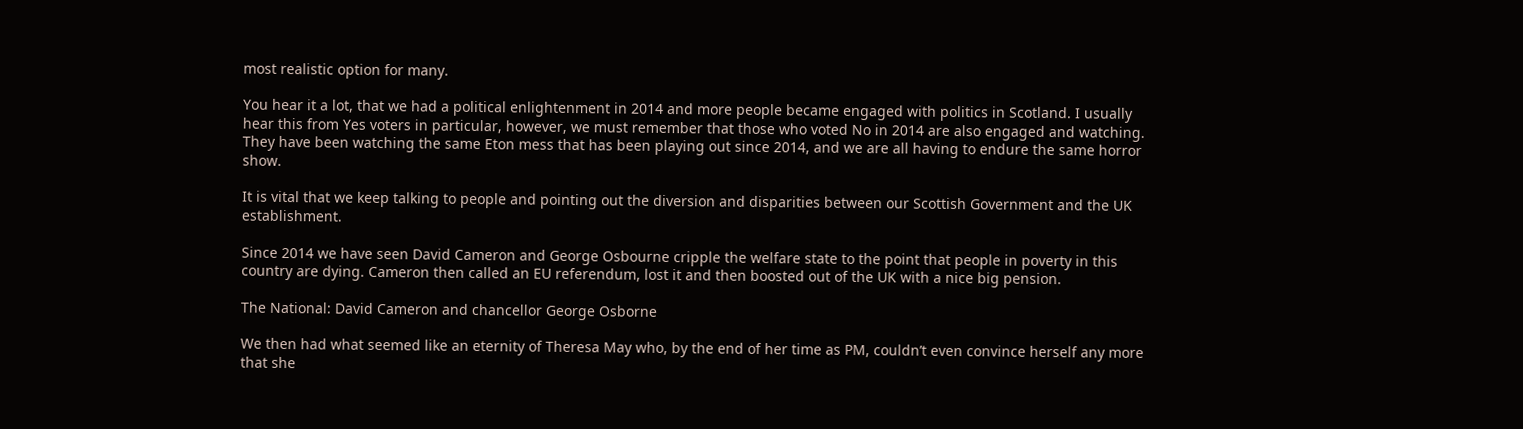most realistic option for many.

You hear it a lot, that we had a political enlightenment in 2014 and more people became engaged with politics in Scotland. I usually hear this from Yes voters in particular, however, we must remember that those who voted No in 2014 are also engaged and watching. They have been watching the same Eton mess that has been playing out since 2014, and we are all having to endure the same horror show.

It is vital that we keep talking to people and pointing out the diversion and disparities between our Scottish Government and the UK establishment.

Since 2014 we have seen David Cameron and George Osbourne cripple the welfare state to the point that people in poverty in this country are dying. Cameron then called an EU referendum, lost it and then boosted out of the UK with a nice big pension.

The National: David Cameron and chancellor George Osborne

We then had what seemed like an eternity of Theresa May who, by the end of her time as PM, couldn’t even convince herself any more that she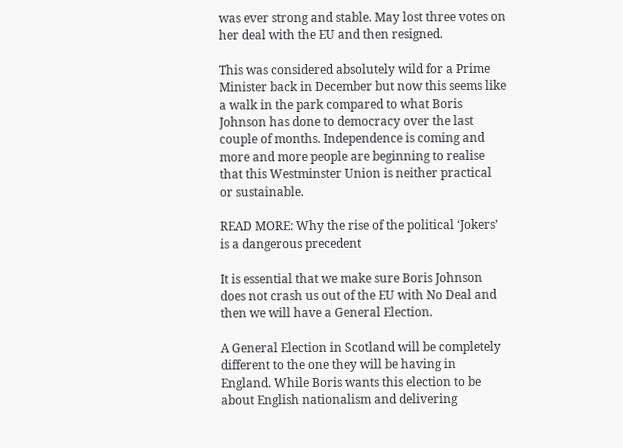was ever strong and stable. May lost three votes on her deal with the EU and then resigned.

This was considered absolutely wild for a Prime Minister back in December but now this seems like a walk in the park compared to what Boris Johnson has done to democracy over the last couple of months. Independence is coming and more and more people are beginning to realise that this Westminster Union is neither practical or sustainable.

READ MORE: Why the rise of the political ‘Jokers’ is a dangerous precedent

It is essential that we make sure Boris Johnson does not crash us out of the EU with No Deal and then we will have a General Election.

A General Election in Scotland will be completely different to the one they will be having in England. While Boris wants this election to be about English nationalism and delivering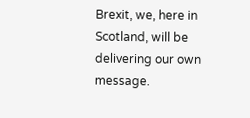Brexit, we, here in Scotland, will be delivering our own message.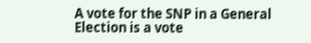A vote for the SNP in a General Election is a vote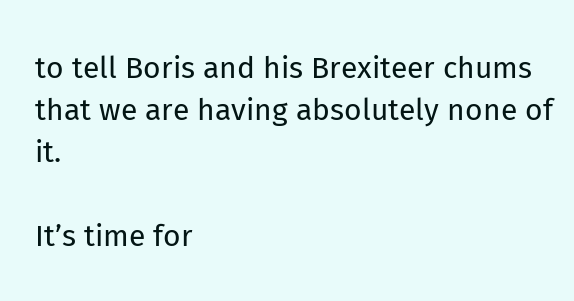to tell Boris and his Brexiteer chums that we are having absolutely none of it.

It’s time for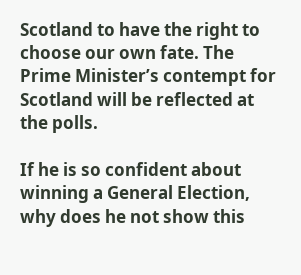Scotland to have the right to choose our own fate. The Prime Minister’s contempt for Scotland will be reflected at the polls.

If he is so confident about winning a General Election, why does he not show this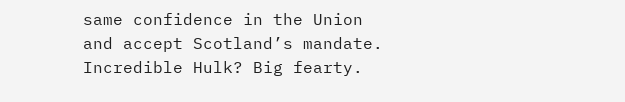same confidence in the Union and accept Scotland’s mandate. Incredible Hulk? Big fearty.